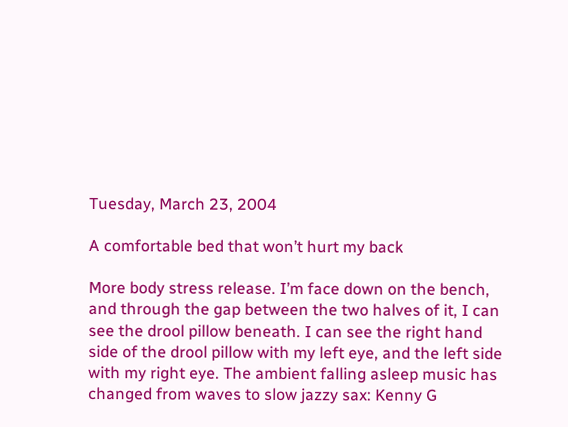Tuesday, March 23, 2004

A comfortable bed that won’t hurt my back

More body stress release. I’m face down on the bench, and through the gap between the two halves of it, I can see the drool pillow beneath. I can see the right hand side of the drool pillow with my left eye, and the left side with my right eye. The ambient falling asleep music has changed from waves to slow jazzy sax: Kenny G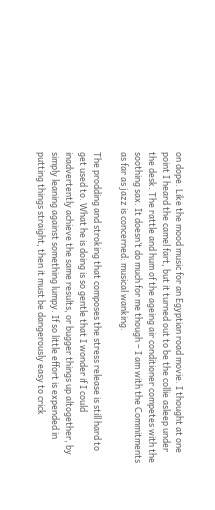on dope. Like the mood music for an Egyptian road movie. I thought at one point I heard the camel fart, but it turned out to be the collie asleep under the desk. The rattle and hum of the ageing air conditioner competes with the soothing sax. It doesn’t do much for me though – I am with the Commitments as far as jazz is concerned: musical wanking.

The prodding and stroking that composes the stress release is still hard to get used to. What he is doing is so gentle that I wonder if I could inadvertently achieve the same results, or bugger things up altogether, by simply leaning against something lumpy. If so little effort is expended in putting things straight, then it must be dangerously easy to crick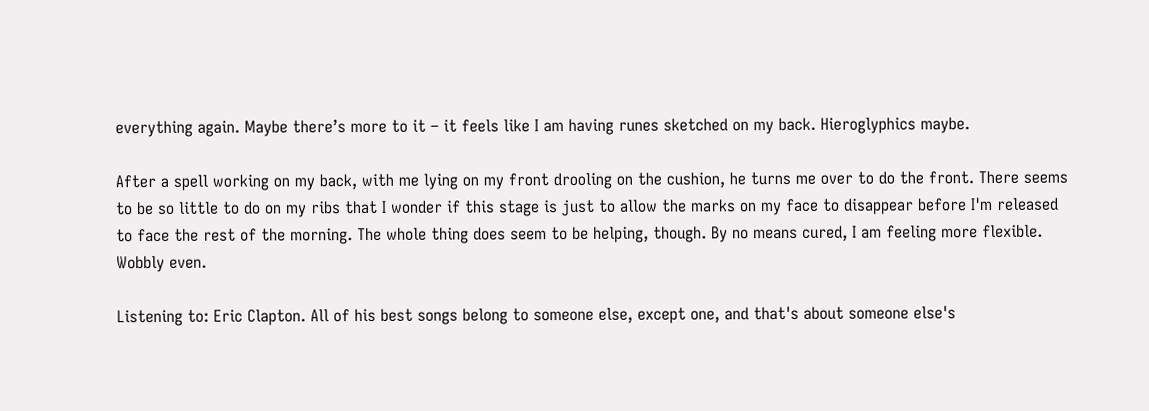everything again. Maybe there’s more to it – it feels like I am having runes sketched on my back. Hieroglyphics maybe.

After a spell working on my back, with me lying on my front drooling on the cushion, he turns me over to do the front. There seems to be so little to do on my ribs that I wonder if this stage is just to allow the marks on my face to disappear before I'm released to face the rest of the morning. The whole thing does seem to be helping, though. By no means cured, I am feeling more flexible. Wobbly even.

Listening to: Eric Clapton. All of his best songs belong to someone else, except one, and that's about someone else's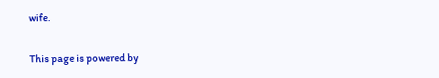wife.

This page is powered by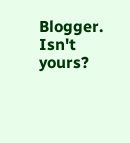Blogger. Isn't yours?